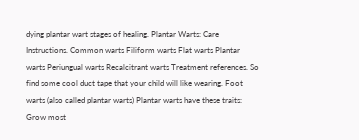dying plantar wart stages of healing. Plantar Warts: Care Instructions. Common warts Filiform warts Flat warts Plantar warts Periungual warts Recalcitrant warts Treatment references. So find some cool duct tape that your child will like wearing. Foot warts (also called plantar warts) Plantar warts have these traits: Grow most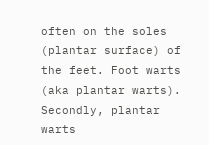often on the soles (plantar surface) of the feet. Foot warts (aka plantar warts). Secondly, plantar warts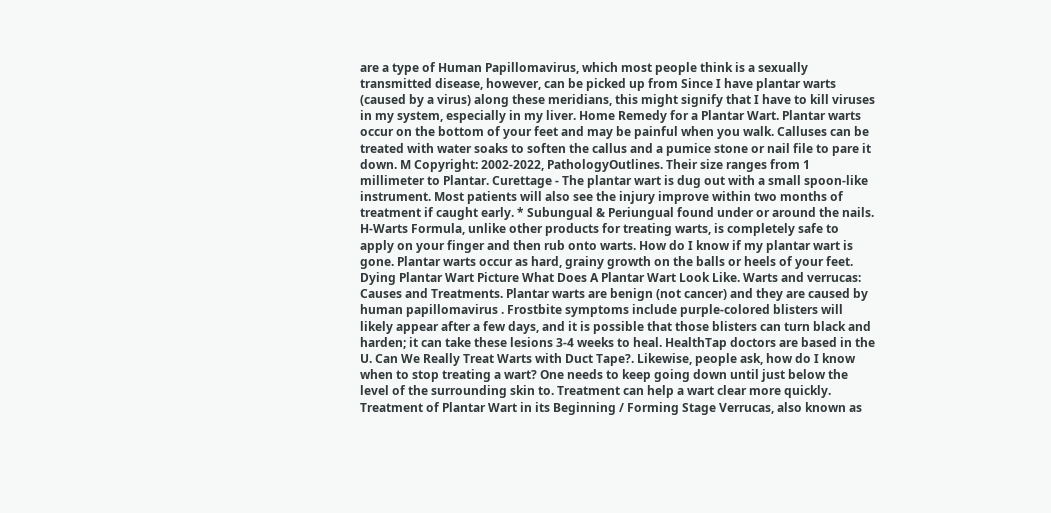are a type of Human Papillomavirus, which most people think is a sexually transmitted disease, however, can be picked up from Since I have plantar warts (caused by a virus) along these meridians, this might signify that I have to kill viruses in my system, especially in my liver. Home Remedy for a Plantar Wart. Plantar warts occur on the bottom of your feet and may be painful when you walk. Calluses can be treated with water soaks to soften the callus and a pumice stone or nail file to pare it down. M Copyright: 2002-2022, PathologyOutlines. Their size ranges from 1 millimeter to Plantar. Curettage - The plantar wart is dug out with a small spoon-like instrument. Most patients will also see the injury improve within two months of treatment if caught early. * Subungual & Periungual found under or around the nails. H-Warts Formula, unlike other products for treating warts, is completely safe to apply on your finger and then rub onto warts. How do I know if my plantar wart is gone. Plantar warts occur as hard, grainy growth on the balls or heels of your feet. Dying Plantar Wart Picture What Does A Plantar Wart Look Like. Warts and verrucas: Causes and Treatments. Plantar warts are benign (not cancer) and they are caused by human papillomavirus . Frostbite symptoms include purple-colored blisters will likely appear after a few days, and it is possible that those blisters can turn black and harden; it can take these lesions 3-4 weeks to heal. HealthTap doctors are based in the U. Can We Really Treat Warts with Duct Tape?. Likewise, people ask, how do I know when to stop treating a wart? One needs to keep going down until just below the level of the surrounding skin to. Treatment can help a wart clear more quickly. Treatment of Plantar Wart in its Beginning / Forming Stage Verrucas, also known as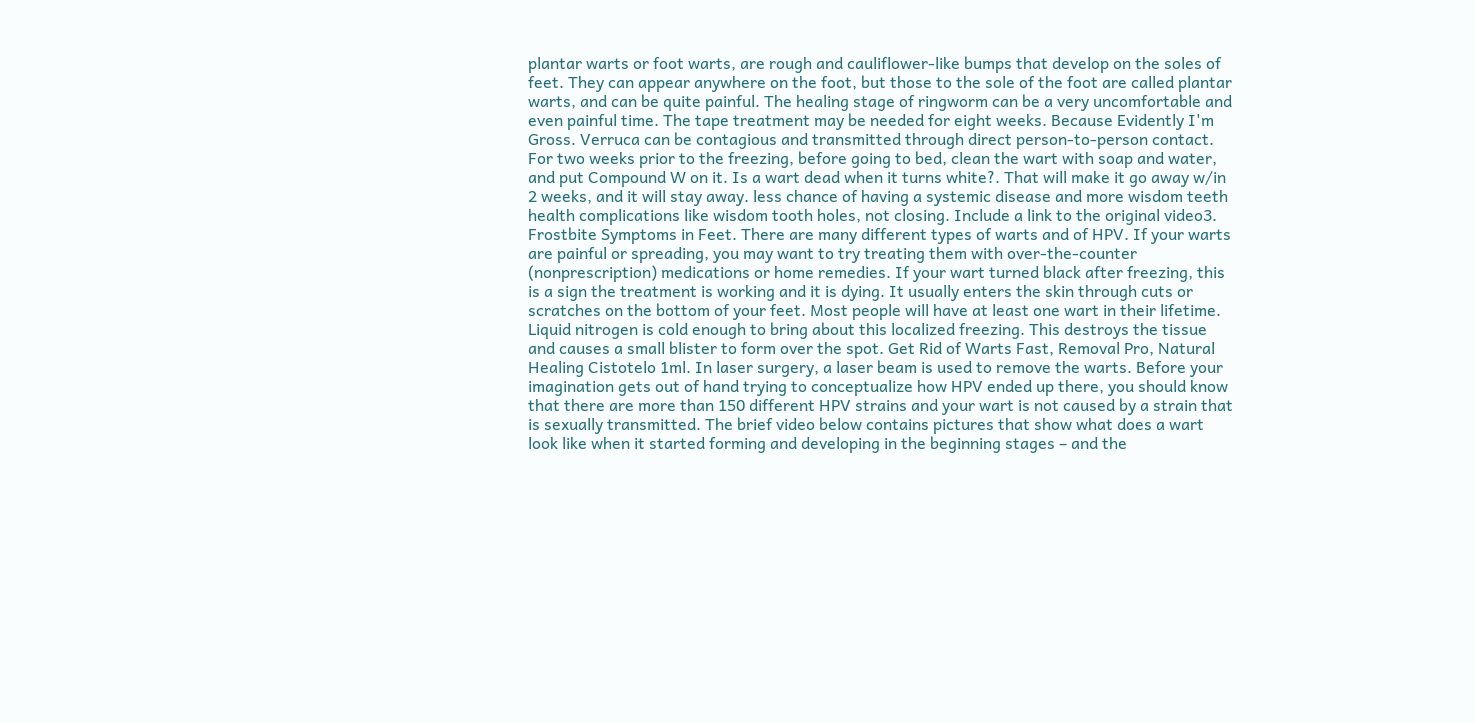plantar warts or foot warts, are rough and cauliflower-like bumps that develop on the soles of feet. They can appear anywhere on the foot, but those to the sole of the foot are called plantar warts, and can be quite painful. The healing stage of ringworm can be a very uncomfortable and even painful time. The tape treatment may be needed for eight weeks. Because Evidently I'm Gross. Verruca can be contagious and transmitted through direct person-to-person contact. For two weeks prior to the freezing, before going to bed, clean the wart with soap and water, and put Compound W on it. Is a wart dead when it turns white?. That will make it go away w/in 2 weeks, and it will stay away. less chance of having a systemic disease and more wisdom teeth health complications like wisdom tooth holes, not closing. Include a link to the original video3. Frostbite Symptoms in Feet. There are many different types of warts and of HPV. If your warts are painful or spreading, you may want to try treating them with over-the-counter (nonprescription) medications or home remedies. If your wart turned black after freezing, this is a sign the treatment is working and it is dying. It usually enters the skin through cuts or scratches on the bottom of your feet. Most people will have at least one wart in their lifetime. Liquid nitrogen is cold enough to bring about this localized freezing. This destroys the tissue and causes a small blister to form over the spot. Get Rid of Warts Fast, Removal Pro, Natural Healing Cistotelo 1ml. In laser surgery, a laser beam is used to remove the warts. Before your imagination gets out of hand trying to conceptualize how HPV ended up there, you should know that there are more than 150 different HPV strains and your wart is not caused by a strain that is sexually transmitted. The brief video below contains pictures that show what does a wart look like when it started forming and developing in the beginning stages – and the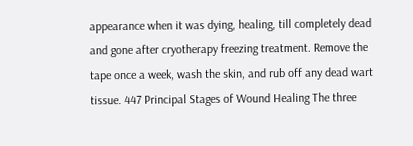appearance when it was dying, healing, till completely dead and gone after cryotherapy freezing treatment. Remove the tape once a week, wash the skin, and rub off any dead wart tissue. 447 Principal Stages of Wound Healing The three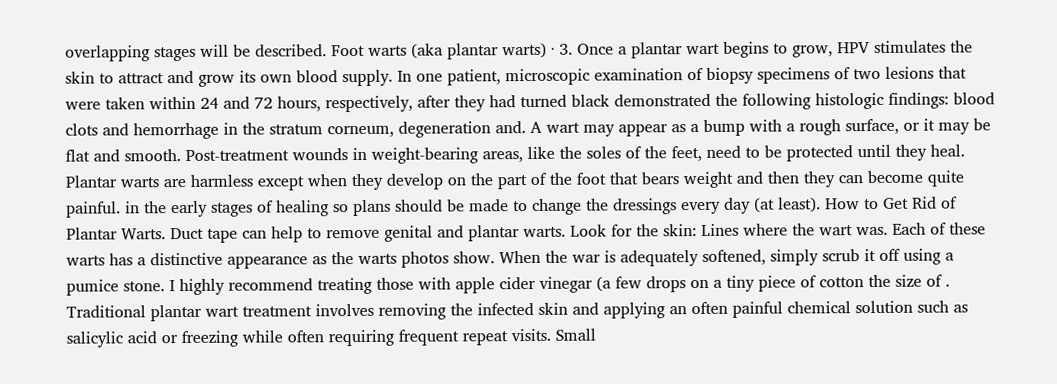overlapping stages will be described. Foot warts (aka plantar warts) · 3. Once a plantar wart begins to grow, HPV stimulates the skin to attract and grow its own blood supply. In one patient, microscopic examination of biopsy specimens of two lesions that were taken within 24 and 72 hours, respectively, after they had turned black demonstrated the following histologic findings: blood clots and hemorrhage in the stratum corneum, degeneration and. A wart may appear as a bump with a rough surface, or it may be flat and smooth. Post-treatment wounds in weight-bearing areas, like the soles of the feet, need to be protected until they heal. Plantar warts are harmless except when they develop on the part of the foot that bears weight and then they can become quite painful. in the early stages of healing so plans should be made to change the dressings every day (at least). How to Get Rid of Plantar Warts. Duct tape can help to remove genital and plantar warts. Look for the skin: Lines where the wart was. Each of these warts has a distinctive appearance as the warts photos show. When the war is adequately softened, simply scrub it off using a pumice stone. I highly recommend treating those with apple cider vinegar (a few drops on a tiny piece of cotton the size of . Traditional plantar wart treatment involves removing the infected skin and applying an often painful chemical solution such as salicylic acid or freezing while often requiring frequent repeat visits. Small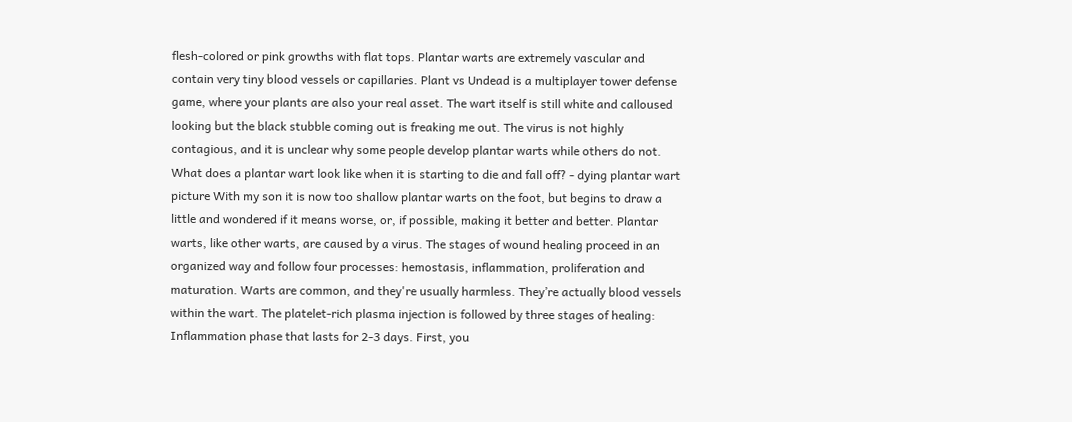flesh-colored or pink growths with flat tops. Plantar warts are extremely vascular and contain very tiny blood vessels or capillaries. Plant vs Undead is a multiplayer tower defense game, where your plants are also your real asset. The wart itself is still white and calloused looking but the black stubble coming out is freaking me out. The virus is not highly contagious, and it is unclear why some people develop plantar warts while others do not. What does a plantar wart look like when it is starting to die and fall off? - dying plantar wart picture With my son it is now too shallow plantar warts on the foot, but begins to draw a little and wondered if it means worse, or, if possible, making it better and better. Plantar warts, like other warts, are caused by a virus. The stages of wound healing proceed in an organized way and follow four processes: hemostasis, inflammation, proliferation and maturation. Warts are common, and they're usually harmless. They’re actually blood vessels within the wart. The platelet-rich plasma injection is followed by three stages of healing: Inflammation phase that lasts for 2-3 days. First, you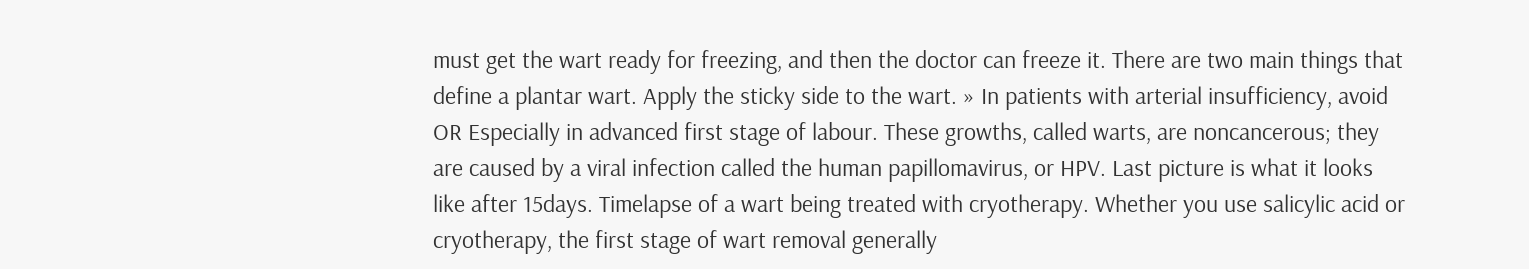must get the wart ready for freezing, and then the doctor can freeze it. There are two main things that define a plantar wart. Apply the sticky side to the wart. » In patients with arterial insufficiency, avoid OR Especially in advanced first stage of labour. These growths, called warts, are noncancerous; they are caused by a viral infection called the human papillomavirus, or HPV. Last picture is what it looks like after 15days. Timelapse of a wart being treated with cryotherapy. Whether you use salicylic acid or cryotherapy, the first stage of wart removal generally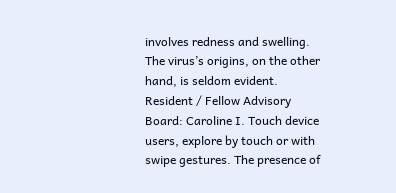involves redness and swelling. The virus’s origins, on the other hand, is seldom evident. Resident / Fellow Advisory Board: Caroline I. Touch device users, explore by touch or with swipe gestures. The presence of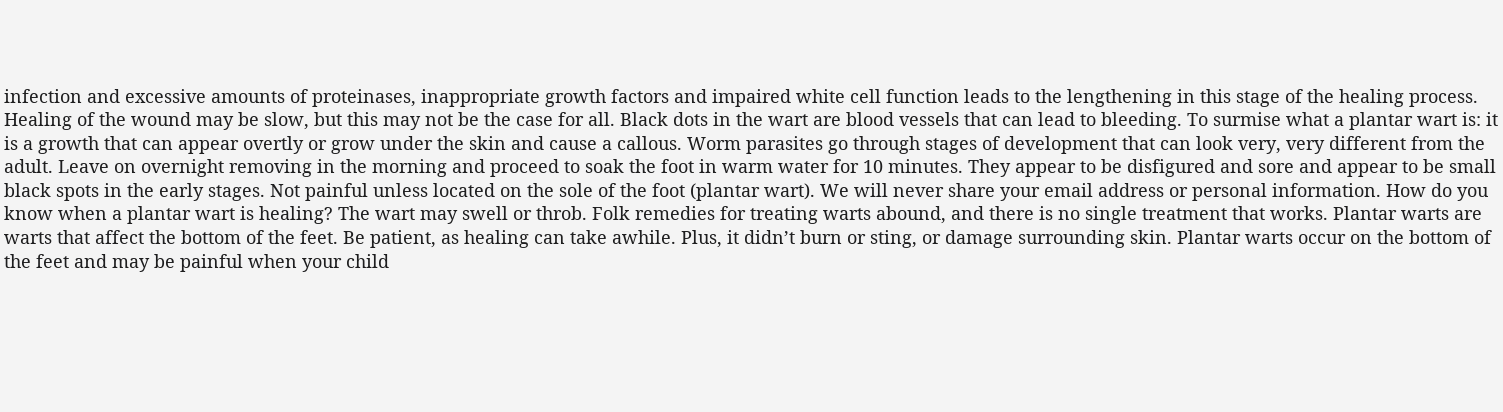infection and excessive amounts of proteinases, inappropriate growth factors and impaired white cell function leads to the lengthening in this stage of the healing process. Healing of the wound may be slow, but this may not be the case for all. Black dots in the wart are blood vessels that can lead to bleeding. To surmise what a plantar wart is: it is a growth that can appear overtly or grow under the skin and cause a callous. Worm parasites go through stages of development that can look very, very different from the adult. Leave on overnight removing in the morning and proceed to soak the foot in warm water for 10 minutes. They appear to be disfigured and sore and appear to be small black spots in the early stages. Not painful unless located on the sole of the foot (plantar wart). We will never share your email address or personal information. How do you know when a plantar wart is healing? The wart may swell or throb. Folk remedies for treating warts abound, and there is no single treatment that works. Plantar warts are warts that affect the bottom of the feet. Be patient, as healing can take awhile. Plus, it didn’t burn or sting, or damage surrounding skin. Plantar warts occur on the bottom of the feet and may be painful when your child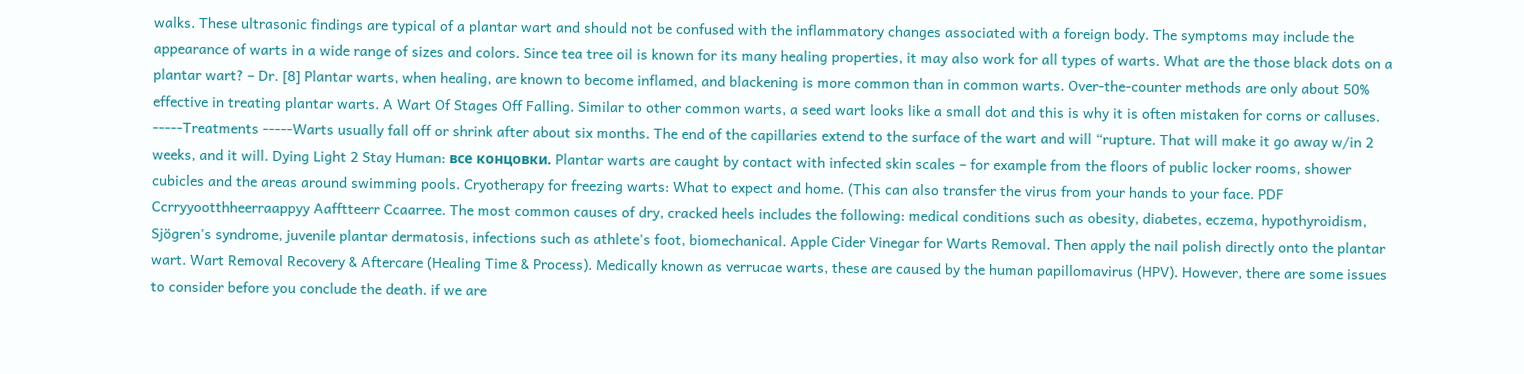walks. These ultrasonic findings are typical of a plantar wart and should not be confused with the inflammatory changes associated with a foreign body. The symptoms may include the appearance of warts in a wide range of sizes and colors. Since tea tree oil is known for its many healing properties, it may also work for all types of warts. What are the those black dots on a plantar wart? – Dr. [8] Plantar warts, when healing, are known to become inflamed, and blackening is more common than in common warts. Over-the-counter methods are only about 50% effective in treating plantar warts. A Wart Of Stages Off Falling. Similar to other common warts, a seed wart looks like a small dot and this is why it is often mistaken for corns or calluses. -----Treatments -----Warts usually fall off or shrink after about six months. The end of the capillaries extend to the surface of the wart and will “rupture. That will make it go away w/in 2 weeks, and it will. Dying Light 2 Stay Human: все концовки. Plantar warts are caught by contact with infected skin scales – for example from the floors of public locker rooms, shower cubicles and the areas around swimming pools. Cryotherapy for freezing warts: What to expect and home. (This can also transfer the virus from your hands to your face. PDF Ccrryyootthheerraappyy Aafftteerr Ccaarree. The most common causes of dry, cracked heels includes the following: medical conditions such as obesity, diabetes, eczema, hypothyroidism, Sjögren's syndrome, juvenile plantar dermatosis, infections such as athlete's foot, biomechanical. Apple Cider Vinegar for Warts Removal. Then apply the nail polish directly onto the plantar wart. Wart Removal Recovery & Aftercare (Healing Time & Process). Medically known as verrucae warts, these are caused by the human papillomavirus (HPV). However, there are some issues to consider before you conclude the death. if we are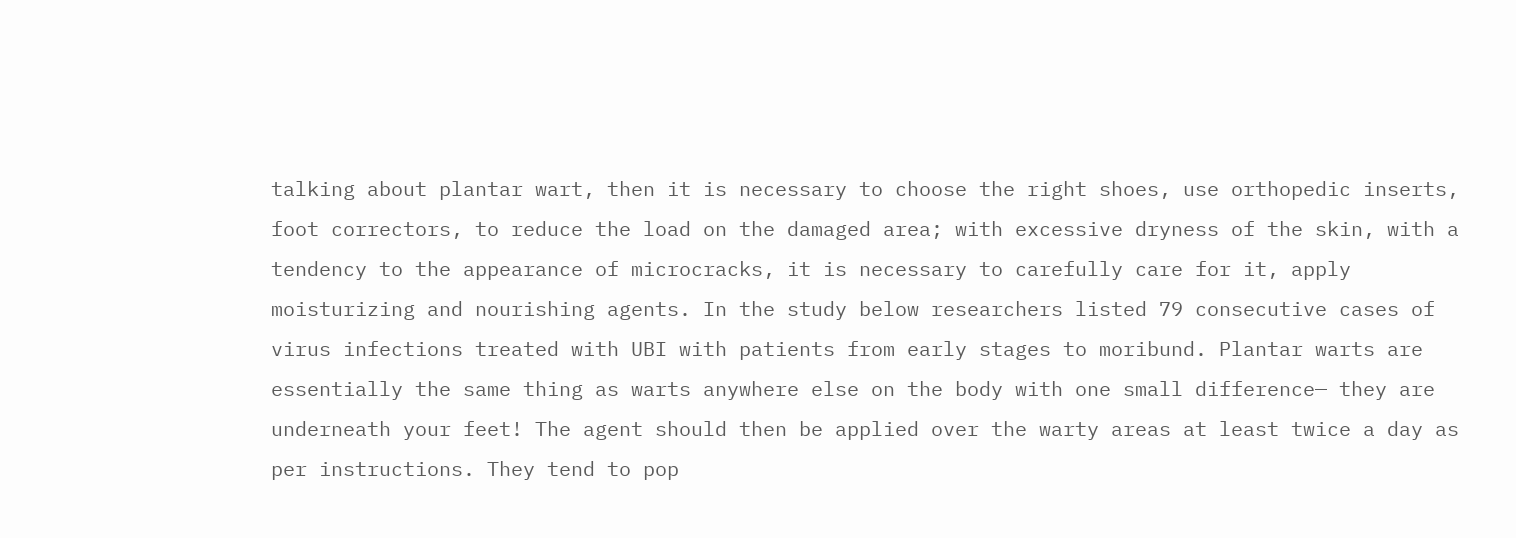talking about plantar wart, then it is necessary to choose the right shoes, use orthopedic inserts, foot correctors, to reduce the load on the damaged area; with excessive dryness of the skin, with a tendency to the appearance of microcracks, it is necessary to carefully care for it, apply moisturizing and nourishing agents. In the study below researchers listed 79 consecutive cases of virus infections treated with UBI with patients from early stages to moribund. Plantar warts are essentially the same thing as warts anywhere else on the body with one small difference— they are underneath your feet! The agent should then be applied over the warty areas at least twice a day as per instructions. They tend to pop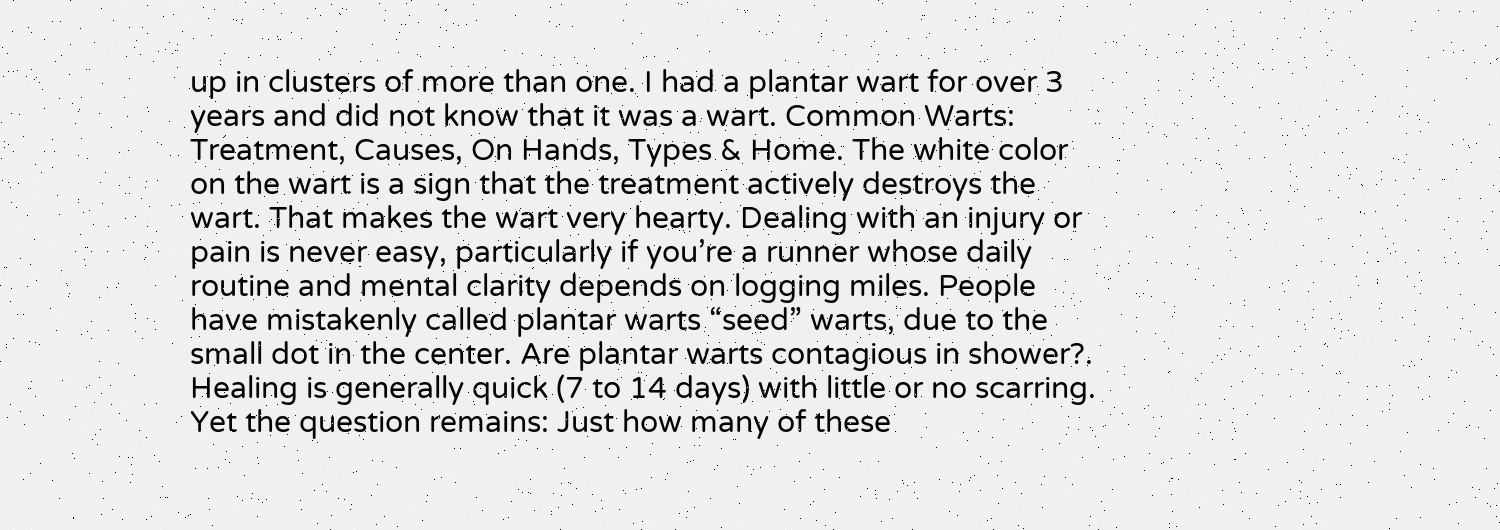up in clusters of more than one. I had a plantar wart for over 3 years and did not know that it was a wart. Common Warts: Treatment, Causes, On Hands, Types & Home. The white color on the wart is a sign that the treatment actively destroys the wart. That makes the wart very hearty. Dealing with an injury or pain is never easy, particularly if you’re a runner whose daily routine and mental clarity depends on logging miles. People have mistakenly called plantar warts “seed” warts, due to the small dot in the center. Are plantar warts contagious in shower?. Healing is generally quick (7 to 14 days) with little or no scarring. Yet the question remains: Just how many of these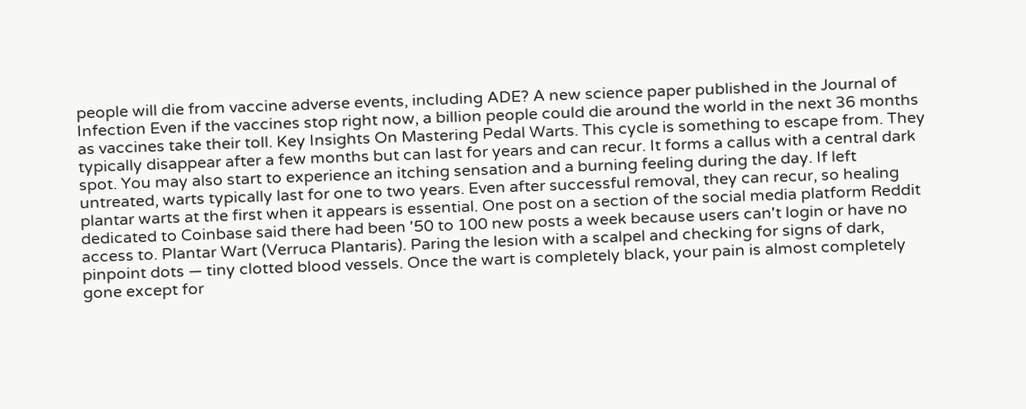people will die from vaccine adverse events, including ADE? A new science paper published in the Journal of Infection Even if the vaccines stop right now, a billion people could die around the world in the next 36 months as vaccines take their toll. Key Insights On Mastering Pedal Warts. This cycle is something to escape from. They typically disappear after a few months but can last for years and can recur. It forms a callus with a central dark spot. You may also start to experience an itching sensation and a burning feeling during the day. If left untreated, warts typically last for one to two years. Even after successful removal, they can recur, so healing plantar warts at the first when it appears is essential. One post on a section of the social media platform Reddit dedicated to Coinbase said there had been '50 to 100 new posts a week because users can't login or have no access to. Plantar Wart (Verruca Plantaris). Paring the lesion with a scalpel and checking for signs of dark, pinpoint dots — tiny clotted blood vessels. Once the wart is completely black, your pain is almost completely gone except for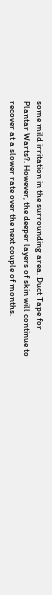some mild irritation in the surrounding area. Duct Tape for Plantar Warts?. However, the deeper layers of skin will continue to recover at a slower rate over the next couple of months.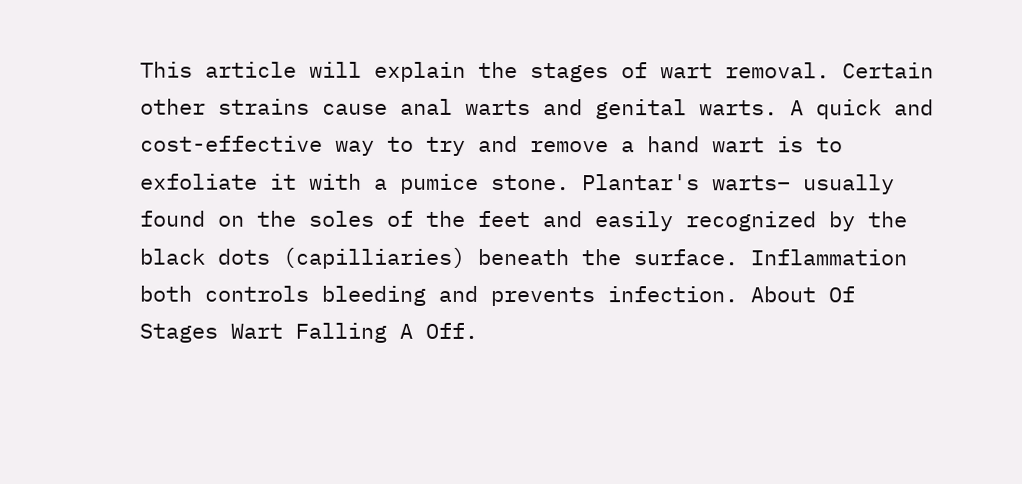This article will explain the stages of wart removal. Certain other strains cause anal warts and genital warts. A quick and cost-effective way to try and remove a hand wart is to exfoliate it with a pumice stone. Plantar's warts– usually found on the soles of the feet and easily recognized by the black dots (capilliaries) beneath the surface. Inflammation both controls bleeding and prevents infection. About Of Stages Wart Falling A Off.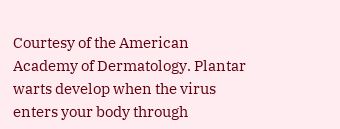Courtesy of the American Academy of Dermatology. Plantar warts develop when the virus enters your body through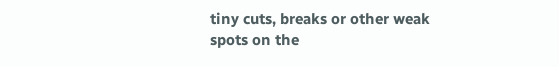tiny cuts, breaks or other weak spots on the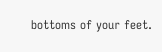bottoms of your feet.